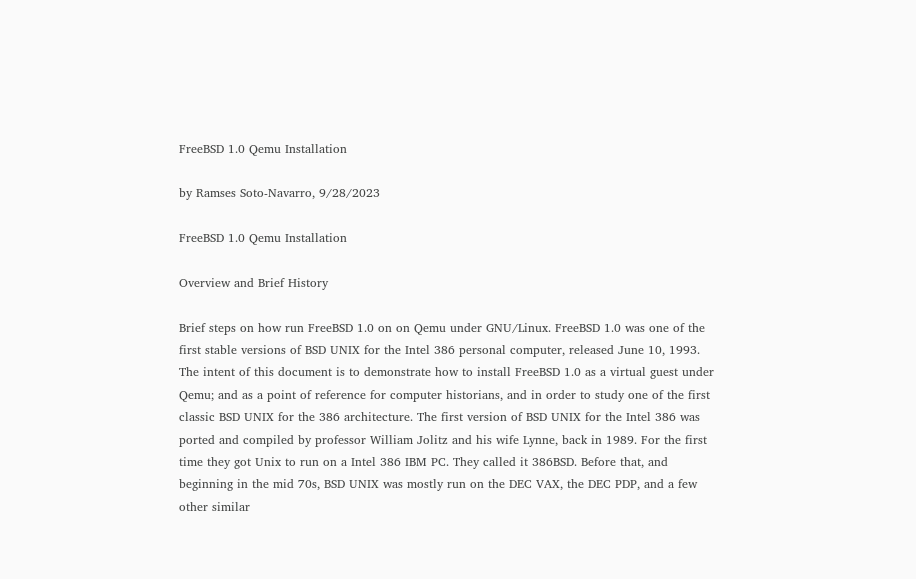FreeBSD 1.0 Qemu Installation

by Ramses Soto-Navarro, 9/28/2023

FreeBSD 1.0 Qemu Installation

Overview and Brief History

Brief steps on how run FreeBSD 1.0 on on Qemu under GNU/Linux. FreeBSD 1.0 was one of the first stable versions of BSD UNIX for the Intel 386 personal computer, released June 10, 1993. The intent of this document is to demonstrate how to install FreeBSD 1.0 as a virtual guest under Qemu; and as a point of reference for computer historians, and in order to study one of the first classic BSD UNIX for the 386 architecture. The first version of BSD UNIX for the Intel 386 was ported and compiled by professor William Jolitz and his wife Lynne, back in 1989. For the first time they got Unix to run on a Intel 386 IBM PC. They called it 386BSD. Before that, and beginning in the mid 70s, BSD UNIX was mostly run on the DEC VAX, the DEC PDP, and a few other similar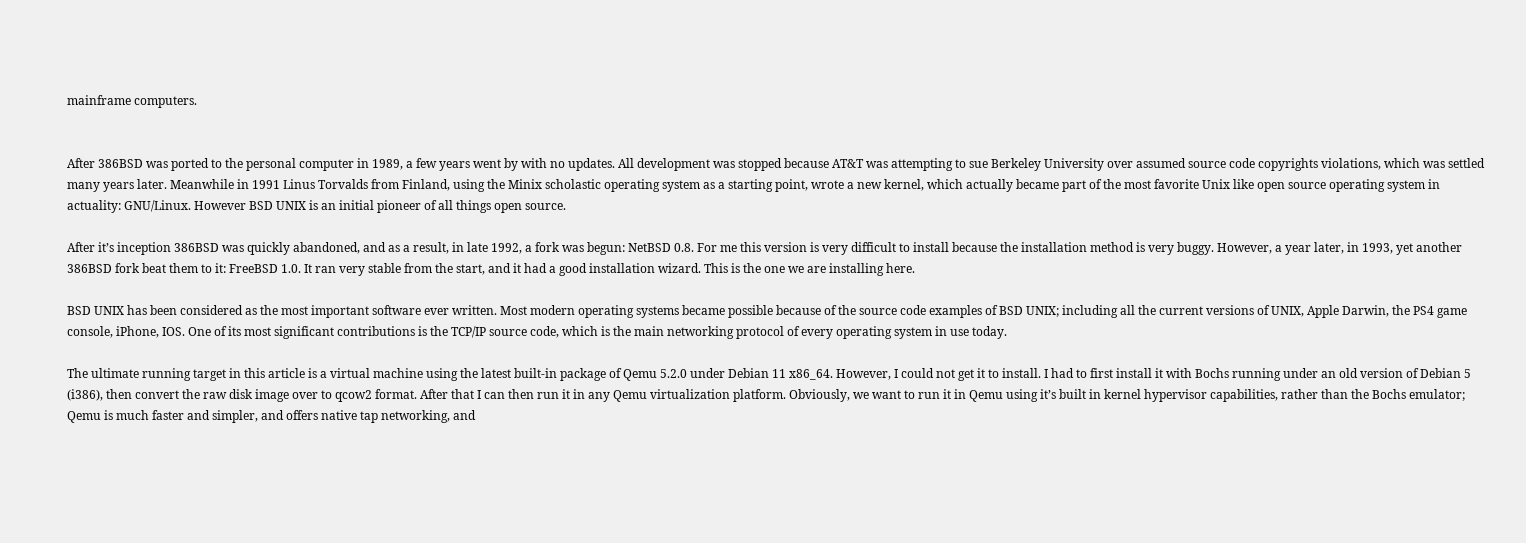mainframe computers.


After 386BSD was ported to the personal computer in 1989, a few years went by with no updates. All development was stopped because AT&T was attempting to sue Berkeley University over assumed source code copyrights violations, which was settled many years later. Meanwhile in 1991 Linus Torvalds from Finland, using the Minix scholastic operating system as a starting point, wrote a new kernel, which actually became part of the most favorite Unix like open source operating system in actuality: GNU/Linux. However BSD UNIX is an initial pioneer of all things open source.

After it’s inception 386BSD was quickly abandoned, and as a result, in late 1992, a fork was begun: NetBSD 0.8. For me this version is very difficult to install because the installation method is very buggy. However, a year later, in 1993, yet another 386BSD fork beat them to it: FreeBSD 1.0. It ran very stable from the start, and it had a good installation wizard. This is the one we are installing here.

BSD UNIX has been considered as the most important software ever written. Most modern operating systems became possible because of the source code examples of BSD UNIX; including all the current versions of UNIX, Apple Darwin, the PS4 game console, iPhone, IOS. One of its most significant contributions is the TCP/IP source code, which is the main networking protocol of every operating system in use today.

The ultimate running target in this article is a virtual machine using the latest built-in package of Qemu 5.2.0 under Debian 11 x86_64. However, I could not get it to install. I had to first install it with Bochs running under an old version of Debian 5 (i386), then convert the raw disk image over to qcow2 format. After that I can then run it in any Qemu virtualization platform. Obviously, we want to run it in Qemu using it’s built in kernel hypervisor capabilities, rather than the Bochs emulator; Qemu is much faster and simpler, and offers native tap networking, and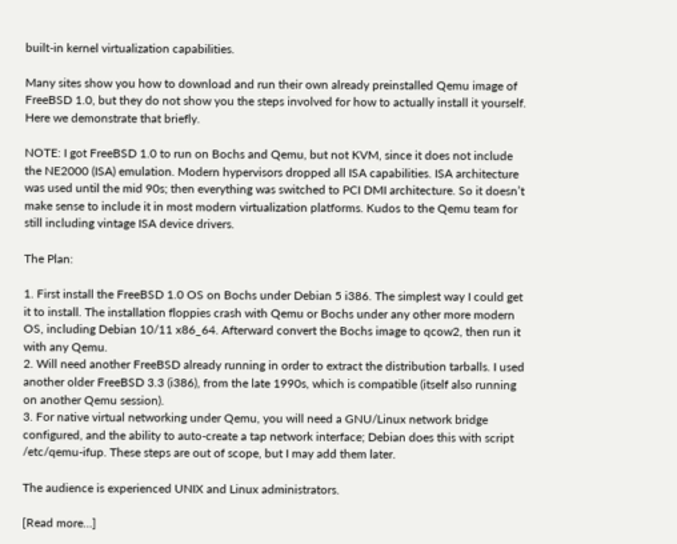built-in kernel virtualization capabilities.

Many sites show you how to download and run their own already preinstalled Qemu image of FreeBSD 1.0, but they do not show you the steps involved for how to actually install it yourself. Here we demonstrate that briefly.

NOTE: I got FreeBSD 1.0 to run on Bochs and Qemu, but not KVM, since it does not include the NE2000 (ISA) emulation. Modern hypervisors dropped all ISA capabilities. ISA architecture was used until the mid 90s; then everything was switched to PCI DMI architecture. So it doesn’t make sense to include it in most modern virtualization platforms. Kudos to the Qemu team for still including vintage ISA device drivers.

The Plan:

1. First install the FreeBSD 1.0 OS on Bochs under Debian 5 i386. The simplest way I could get it to install. The installation floppies crash with Qemu or Bochs under any other more modern OS, including Debian 10/11 x86_64. Afterward convert the Bochs image to qcow2, then run it with any Qemu.
2. Will need another FreeBSD already running in order to extract the distribution tarballs. I used another older FreeBSD 3.3 (i386), from the late 1990s, which is compatible (itself also running on another Qemu session).
3. For native virtual networking under Qemu, you will need a GNU/Linux network bridge configured, and the ability to auto-create a tap network interface; Debian does this with script /etc/qemu-ifup. These steps are out of scope, but I may add them later.

The audience is experienced UNIX and Linux administrators.

[Read more…]